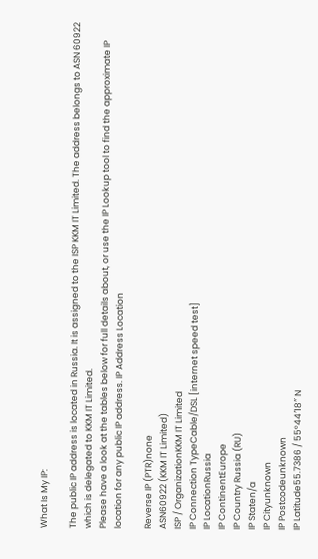What Is My IP:

The public IP address is located in Russia. It is assigned to the ISP KKM IT Limited. The address belongs to ASN 60922 which is delegated to KKM IT Limited.
Please have a look at the tables below for full details about, or use the IP Lookup tool to find the approximate IP location for any public IP address. IP Address Location

Reverse IP (PTR)none
ASN60922 (KKM IT Limited)
ISP / OrganizationKKM IT Limited
IP Connection TypeCable/DSL [internet speed test]
IP LocationRussia
IP ContinentEurope
IP Country Russia (RU)
IP Staten/a
IP Cityunknown
IP Postcodeunknown
IP Latitude55.7386 / 55°44′18″ N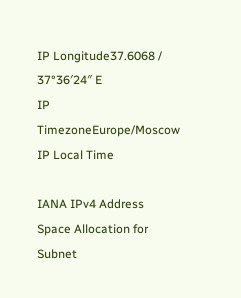IP Longitude37.6068 / 37°36′24″ E
IP TimezoneEurope/Moscow
IP Local Time

IANA IPv4 Address Space Allocation for Subnet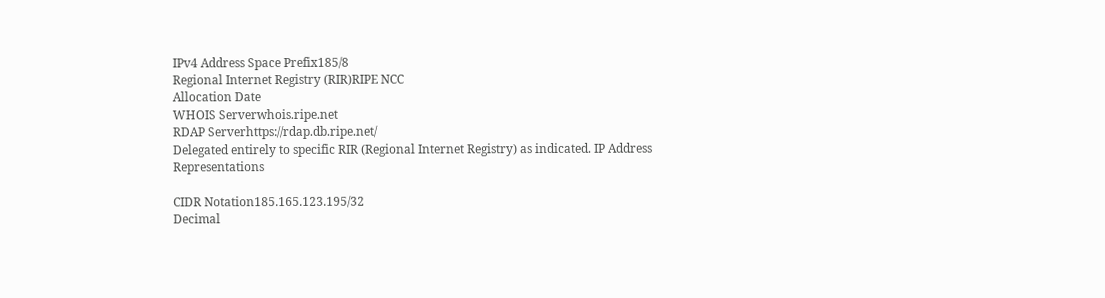IPv4 Address Space Prefix185/8
Regional Internet Registry (RIR)RIPE NCC
Allocation Date
WHOIS Serverwhois.ripe.net
RDAP Serverhttps://rdap.db.ripe.net/
Delegated entirely to specific RIR (Regional Internet Registry) as indicated. IP Address Representations

CIDR Notation185.165.123.195/32
Decimal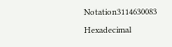Notation3114630083
Hexadecimal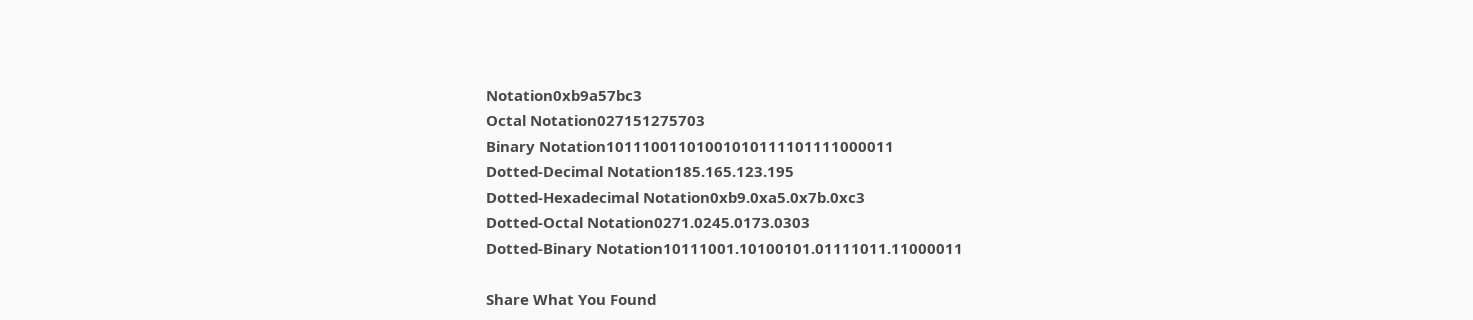Notation0xb9a57bc3
Octal Notation027151275703
Binary Notation10111001101001010111101111000011
Dotted-Decimal Notation185.165.123.195
Dotted-Hexadecimal Notation0xb9.0xa5.0x7b.0xc3
Dotted-Octal Notation0271.0245.0173.0303
Dotted-Binary Notation10111001.10100101.01111011.11000011

Share What You Found